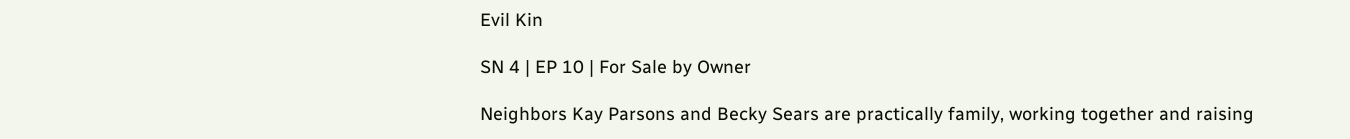Evil Kin

SN 4 | EP 10 | For Sale by Owner

Neighbors Kay Parsons and Becky Sears are practically family, working together and raising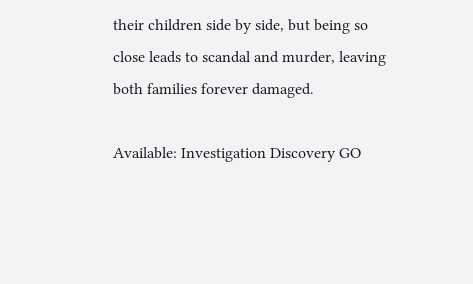their children side by side, but being so close leads to scandal and murder, leaving both families forever damaged.

Available: Investigation Discovery GO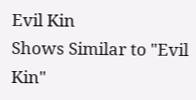Evil Kin
Shows Similar to "Evil Kin"